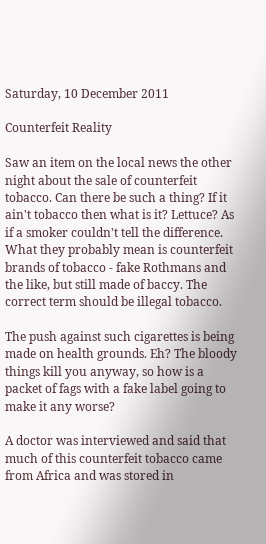Saturday, 10 December 2011

Counterfeit Reality

Saw an item on the local news the other night about the sale of counterfeit tobacco. Can there be such a thing? If it ain't tobacco then what is it? Lettuce? As if a smoker couldn't tell the difference. What they probably mean is counterfeit brands of tobacco - fake Rothmans and the like, but still made of baccy. The correct term should be illegal tobacco.

The push against such cigarettes is being made on health grounds. Eh? The bloody things kill you anyway, so how is a packet of fags with a fake label going to make it any worse?

A doctor was interviewed and said that much of this counterfeit tobacco came from Africa and was stored in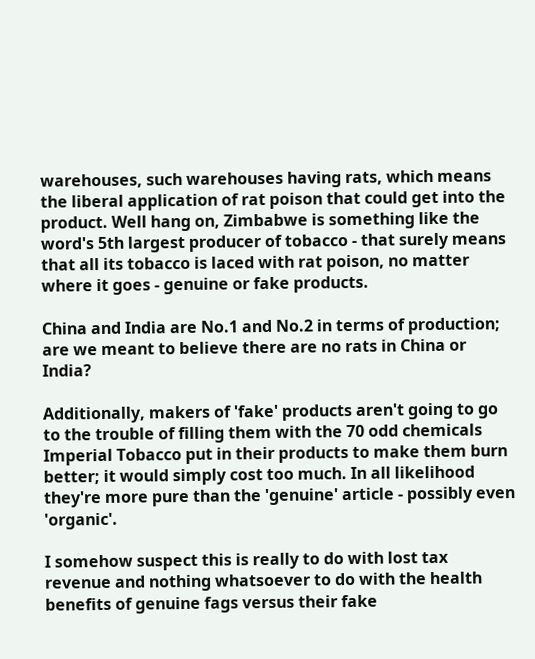warehouses, such warehouses having rats, which means the liberal application of rat poison that could get into the product. Well hang on, Zimbabwe is something like the word's 5th largest producer of tobacco - that surely means that all its tobacco is laced with rat poison, no matter where it goes - genuine or fake products.

China and India are No.1 and No.2 in terms of production; are we meant to believe there are no rats in China or India?

Additionally, makers of 'fake' products aren't going to go to the trouble of filling them with the 70 odd chemicals Imperial Tobacco put in their products to make them burn better; it would simply cost too much. In all likelihood they're more pure than the 'genuine' article - possibly even 'organic'.

I somehow suspect this is really to do with lost tax revenue and nothing whatsoever to do with the health benefits of genuine fags versus their fake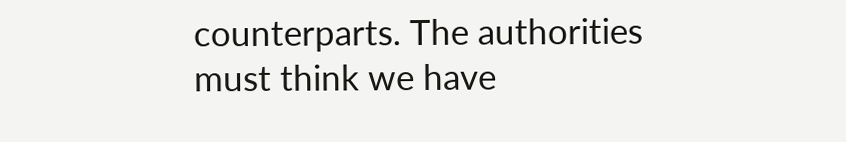counterparts. The authorities must think we have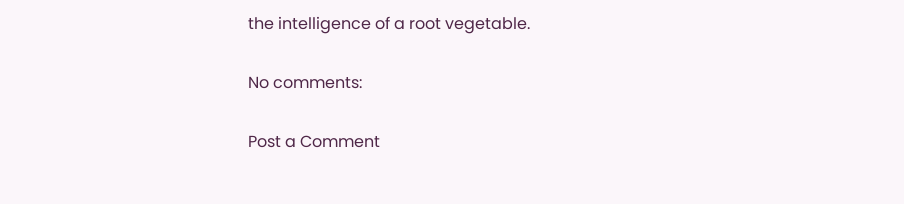the intelligence of a root vegetable.

No comments:

Post a Comment